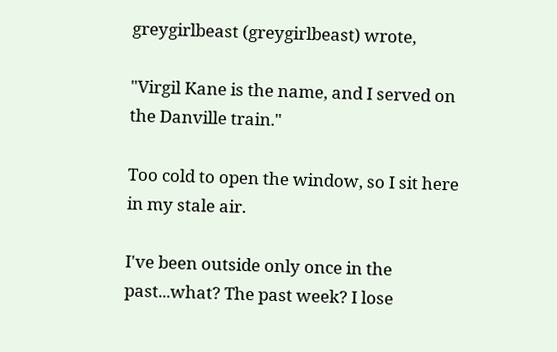greygirlbeast (greygirlbeast) wrote,

"Virgil Kane is the name, and I served on the Danville train."

Too cold to open the window, so I sit here in my stale air.

I've been outside only once in the past...what? The past week? I lose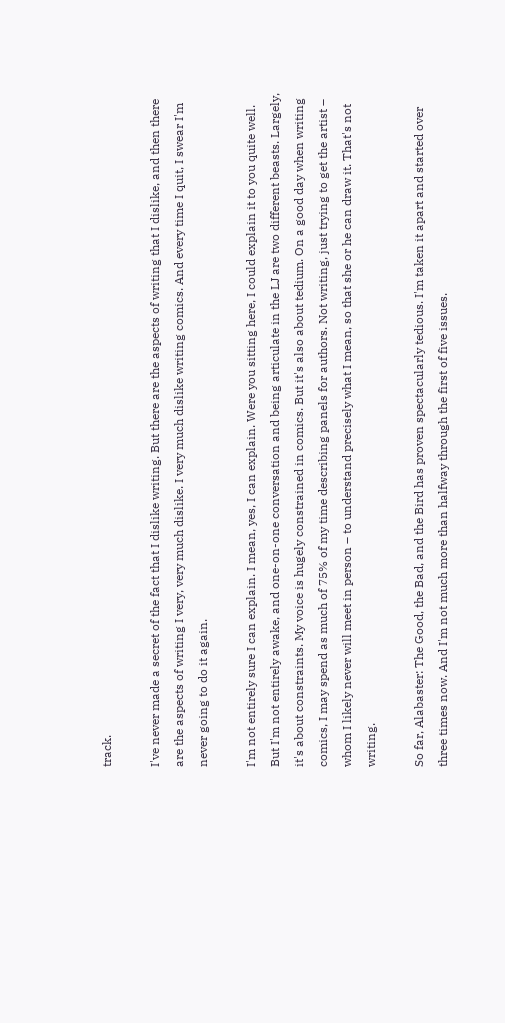track.

I've never made a secret of the fact that I dislike writing. But there are the aspects of writing that I dislike, and then there are the aspects of writing I very, very much dislike. I very much dislike writing comics. And every time I quit, I swear I'm never going to do it again.

I'm not entirely sure I can explain. I mean, yes, I can explain. Were you sitting here, I could explain it to you quite well. But I'm not entirely awake, and one-on-one conversation and being articulate in the LJ are two different beasts. Largely, it's about constraints. My voice is hugely constrained in comics. But it's also about tedium. On a good day when writing comics, I may spend as much of 75% of my time describing panels for authors. Not writing, just trying to get the artist – whom I likely never will meet in person – to understand precisely what I mean, so that she or he can draw it. That's not writing.

So far, Alabaster: The Good, the Bad, and the Bird has proven spectacularly tedious. I'm taken it apart and started over three times now. And I'm not much more than halfway through the first of five issues.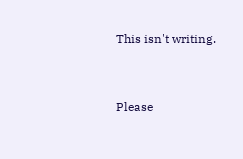This isn't writing.


Please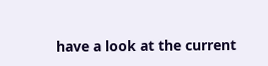have a look at the current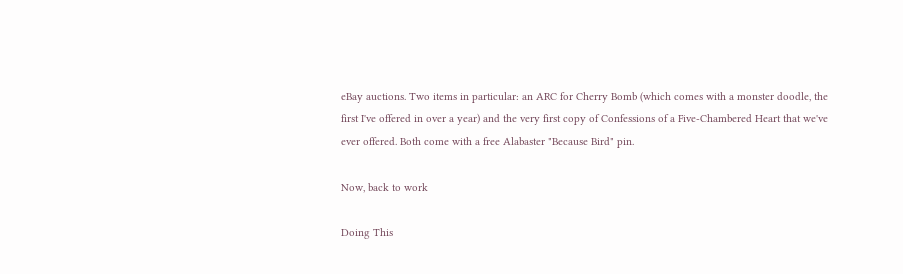eBay auctions. Two items in particular: an ARC for Cherry Bomb (which comes with a monster doodle, the first I've offered in over a year) and the very first copy of Confessions of a Five-Chambered Heart that we've ever offered. Both come with a free Alabaster "Because Bird" pin.

Now, back to work

Doing This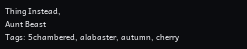Thing Instead,
Aunt Beast
Tags: 5chambered, alabaster, autumn, cherry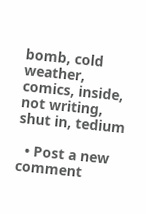bomb, cold weather, comics, inside, not writing, shut in, tedium

  • Post a new comment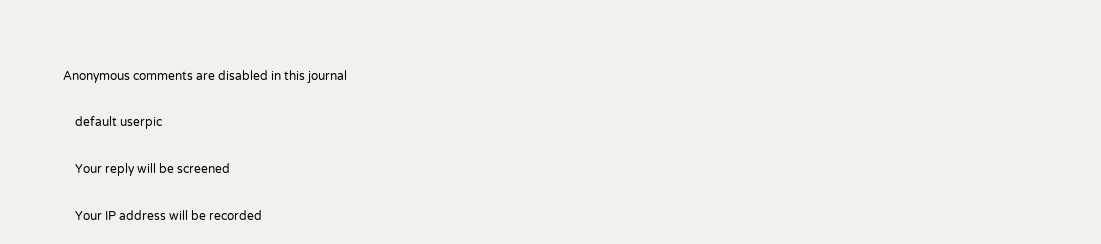Anonymous comments are disabled in this journal

    default userpic

    Your reply will be screened

    Your IP address will be recorded